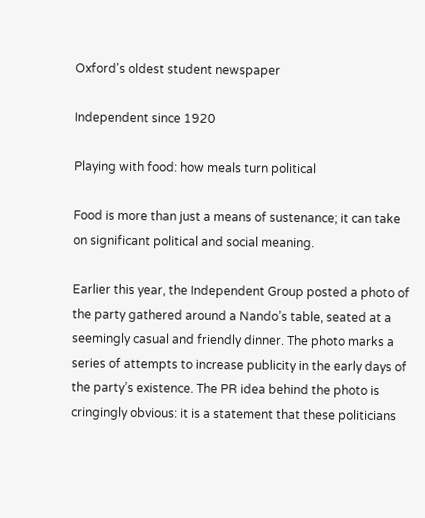Oxford's oldest student newspaper

Independent since 1920

Playing with food: how meals turn political

Food is more than just a means of sustenance; it can take on significant political and social meaning.

Earlier this year, the Independent Group posted a photo of the party gathered around a Nando’s table, seated at a seemingly casual and friendly dinner. The photo marks a series of attempts to increase publicity in the early days of the party’s existence. The PR idea behind the photo is cringingly obvious: it is a statement that these politicians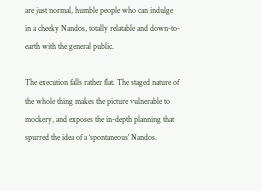are just normal, humble people who can indulge in a cheeky Nandos, totally relatable and down-to-earth with the general public.

The execution falls rather flat. The staged nature of the whole thing makes the picture vulnerable to mockery, and exposes the in-depth planning that spurred the idea of a ‘spontaneous’ Nandos.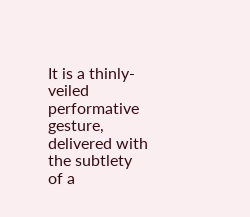It is a thinly-veiled performative gesture, delivered with the subtlety of a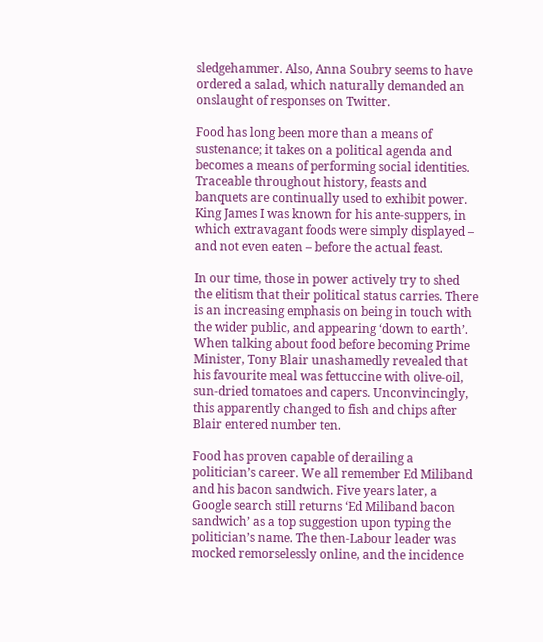sledgehammer. Also, Anna Soubry seems to have ordered a salad, which naturally demanded an onslaught of responses on Twitter.

Food has long been more than a means of sustenance; it takes on a political agenda and becomes a means of performing social identities. Traceable throughout history, feasts and banquets are continually used to exhibit power. King James I was known for his ante-suppers, in which extravagant foods were simply displayed – and not even eaten – before the actual feast.

In our time, those in power actively try to shed the elitism that their political status carries. There is an increasing emphasis on being in touch with the wider public, and appearing ‘down to earth’. When talking about food before becoming Prime Minister, Tony Blair unashamedly revealed that his favourite meal was fettuccine with olive-oil, sun-dried tomatoes and capers. Unconvincingly, this apparently changed to fish and chips after Blair entered number ten.

Food has proven capable of derailing a politician’s career. We all remember Ed Miliband and his bacon sandwich. Five years later, a Google search still returns ‘Ed Miliband bacon sandwich’ as a top suggestion upon typing the politician’s name. The then-Labour leader was mocked remorselessly online, and the incidence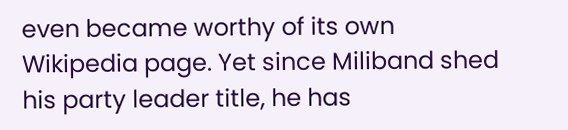even became worthy of its own Wikipedia page. Yet since Miliband shed his party leader title, he has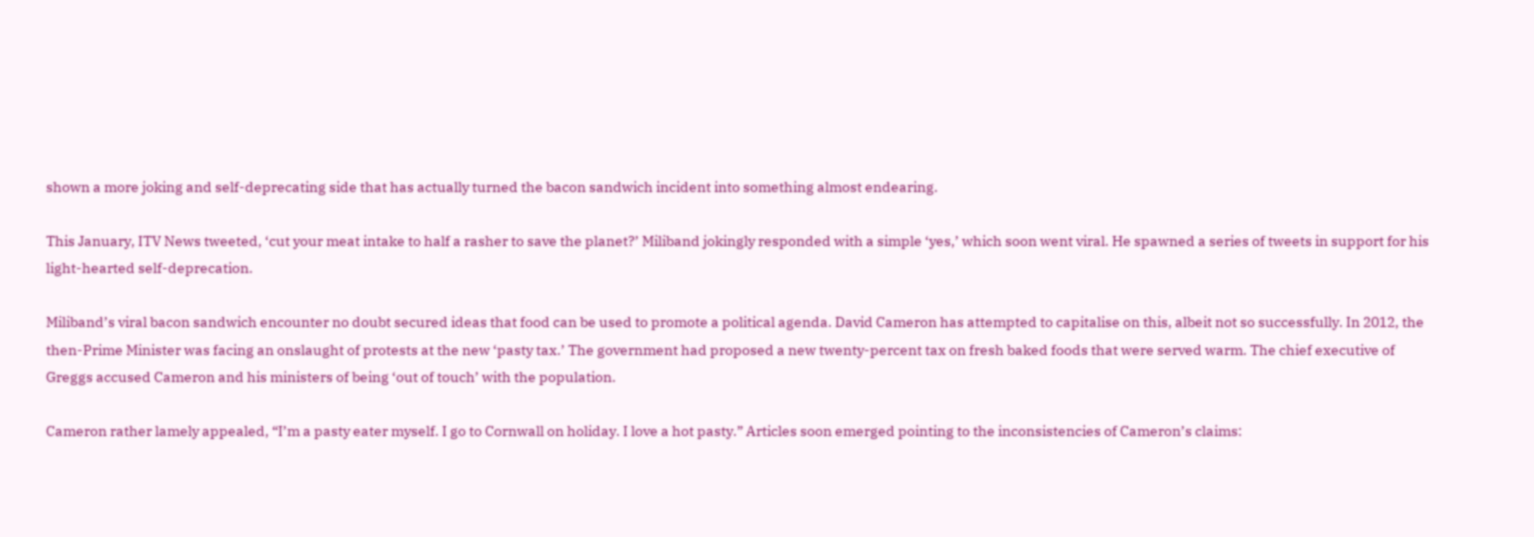shown a more joking and self-deprecating side that has actually turned the bacon sandwich incident into something almost endearing.

This January, ITV News tweeted, ‘cut your meat intake to half a rasher to save the planet?’ Miliband jokingly responded with a simple ‘yes,’ which soon went viral. He spawned a series of tweets in support for his light-hearted self-deprecation.

Miliband’s viral bacon sandwich encounter no doubt secured ideas that food can be used to promote a political agenda. David Cameron has attempted to capitalise on this, albeit not so successfully. In 2012, the then-Prime Minister was facing an onslaught of protests at the new ‘pasty tax.’ The government had proposed a new twenty-percent tax on fresh baked foods that were served warm. The chief executive of Greggs accused Cameron and his ministers of being ‘out of touch’ with the population.

Cameron rather lamely appealed, “I’m a pasty eater myself. I go to Cornwall on holiday. I love a hot pasty.” Articles soon emerged pointing to the inconsistencies of Cameron’s claims: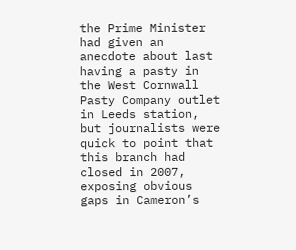the Prime Minister had given an anecdote about last having a pasty in the West Cornwall Pasty Company outlet in Leeds station, but journalists were quick to point that this branch had closed in 2007, exposing obvious gaps in Cameron’s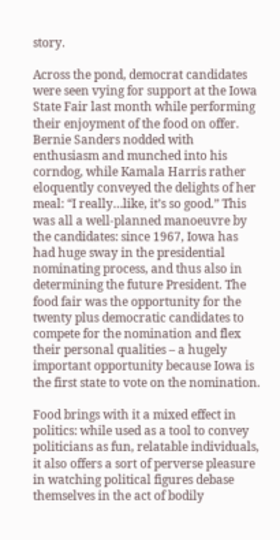story.

Across the pond, democrat candidates were seen vying for support at the Iowa State Fair last month while performing their enjoyment of the food on offer. Bernie Sanders nodded with enthusiasm and munched into his corndog, while Kamala Harris rather eloquently conveyed the delights of her meal: “I really…like, it’s so good.” This was all a well-planned manoeuvre by the candidates: since 1967, Iowa has had huge sway in the presidential nominating process, and thus also in determining the future President. The food fair was the opportunity for the twenty plus democratic candidates to compete for the nomination and flex their personal qualities – a hugely important opportunity because Iowa is the first state to vote on the nomination.

Food brings with it a mixed effect in politics: while used as a tool to convey politicians as fun, relatable individuals, it also offers a sort of perverse pleasure in watching political figures debase themselves in the act of bodily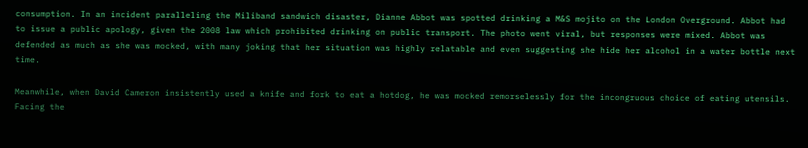consumption. In an incident paralleling the Miliband sandwich disaster, Dianne Abbot was spotted drinking a M&S mojito on the London Overground. Abbot had to issue a public apology, given the 2008 law which prohibited drinking on public transport. The photo went viral, but responses were mixed. Abbot was defended as much as she was mocked, with many joking that her situation was highly relatable and even suggesting she hide her alcohol in a water bottle next time.

Meanwhile, when David Cameron insistently used a knife and fork to eat a hotdog, he was mocked remorselessly for the incongruous choice of eating utensils. Facing the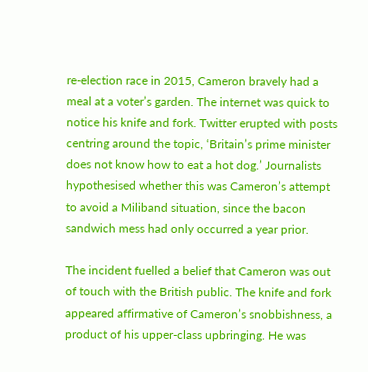re-election race in 2015, Cameron bravely had a meal at a voter’s garden. The internet was quick to notice his knife and fork. Twitter erupted with posts centring around the topic, ‘Britain’s prime minister does not know how to eat a hot dog.’ Journalists hypothesised whether this was Cameron’s attempt to avoid a Miliband situation, since the bacon sandwich mess had only occurred a year prior.

The incident fuelled a belief that Cameron was out of touch with the British public. The knife and fork appeared affirmative of Cameron’s snobbishness, a product of his upper-class upbringing. He was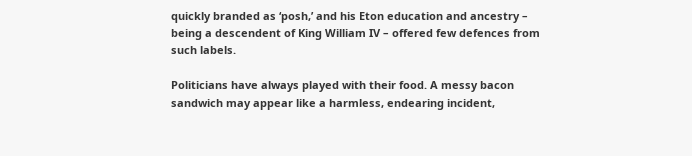quickly branded as ‘posh,’ and his Eton education and ancestry – being a descendent of King William IV – offered few defences from such labels.

Politicians have always played with their food. A messy bacon sandwich may appear like a harmless, endearing incident,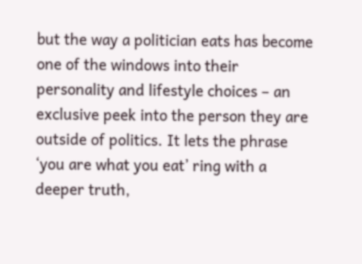but the way a politician eats has become one of the windows into their personality and lifestyle choices – an exclusive peek into the person they are outside of politics. It lets the phrase ‘you are what you eat’ ring with a deeper truth,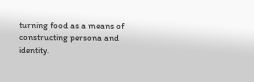turning food as a means of constructing persona and identity.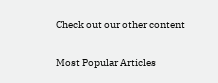Check out our other content

Most Popular Articles